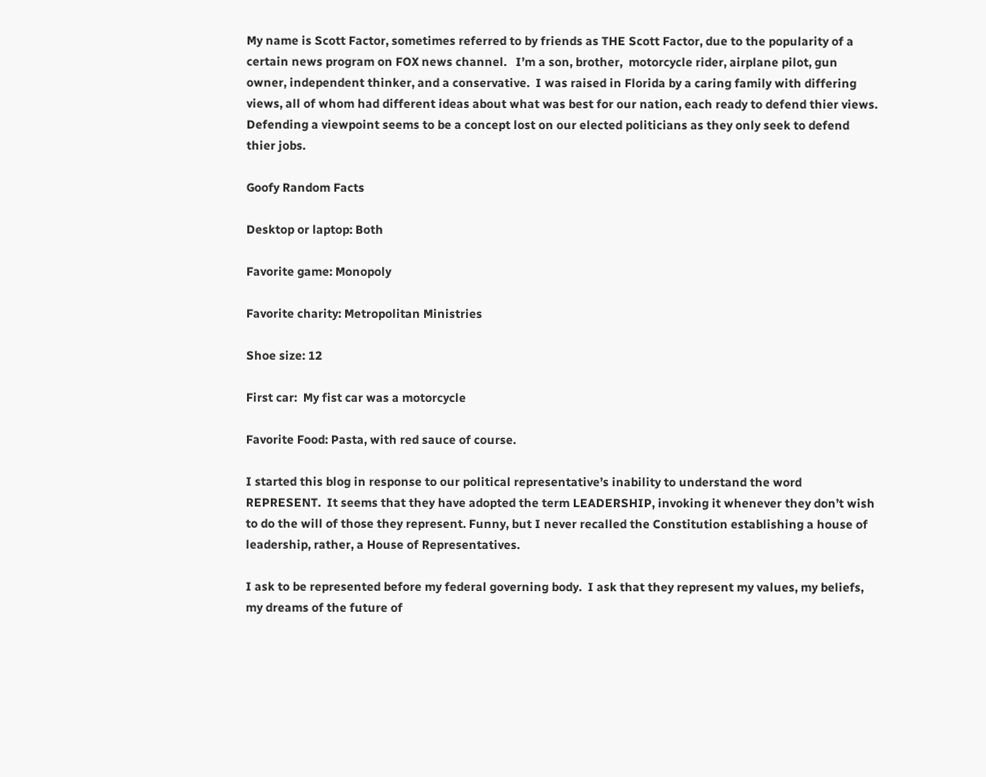My name is Scott Factor, sometimes referred to by friends as THE Scott Factor, due to the popularity of a certain news program on FOX news channel.   I’m a son, brother,  motorcycle rider, airplane pilot, gun owner, independent thinker, and a conservative.  I was raised in Florida by a caring family with differing views, all of whom had different ideas about what was best for our nation, each ready to defend thier views. Defending a viewpoint seems to be a concept lost on our elected politicians as they only seek to defend thier jobs.

Goofy Random Facts

Desktop or laptop: Both

Favorite game: Monopoly

Favorite charity: Metropolitan Ministries

Shoe size: 12

First car:  My fist car was a motorcycle

Favorite Food: Pasta, with red sauce of course.

I started this blog in response to our political representative’s inability to understand the word REPRESENT.  It seems that they have adopted the term LEADERSHIP, invoking it whenever they don’t wish to do the will of those they represent. Funny, but I never recalled the Constitution establishing a house of leadership, rather, a House of Representatives.

I ask to be represented before my federal governing body.  I ask that they represent my values, my beliefs, my dreams of the future of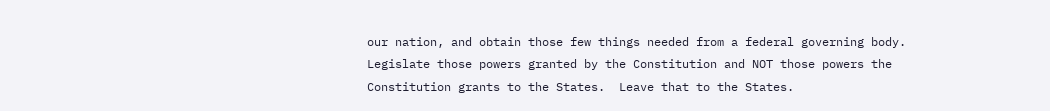our nation, and obtain those few things needed from a federal governing body. Legislate those powers granted by the Constitution and NOT those powers the Constitution grants to the States.  Leave that to the States.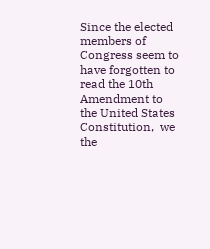Since the elected members of Congress seem to have forgotten to read the 10th Amendment to the United States Constitution,  we the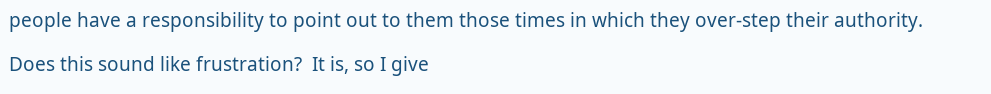people have a responsibility to point out to them those times in which they over-step their authority.

Does this sound like frustration?  It is, so I give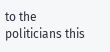to the politicians this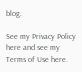blog.

See my Privacy Policy here and see my Terms of Use here.